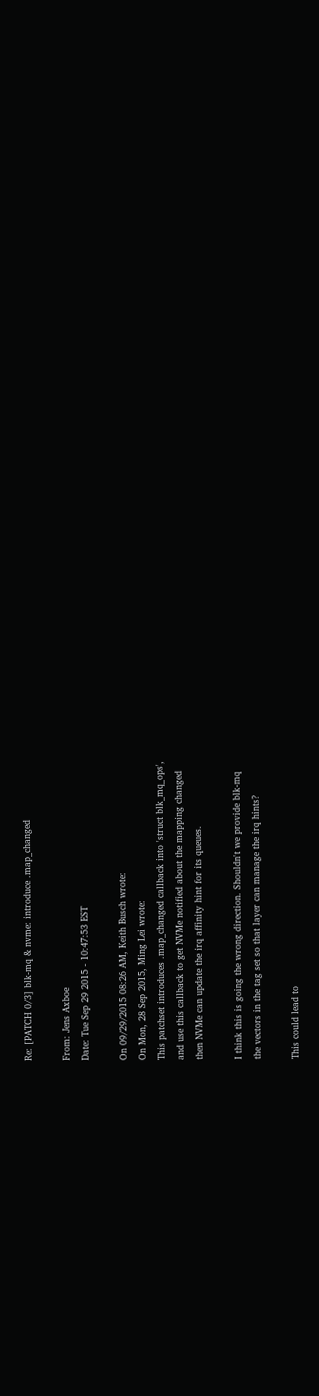Re: [PATCH 0/3] blk-mq & nvme: introduce .map_changed

From: Jens Axboe
Date: Tue Sep 29 2015 - 10:47:53 EST

On 09/29/2015 08:26 AM, Keith Busch wrote:
On Mon, 28 Sep 2015, Ming Lei wrote:
This patchset introduces .map_changed callback into 'struct blk_mq_ops',
and use this callback to get NVMe notified about the mapping changed
then NVMe can update the irq affinity hint for its queues.

I think this is going the wrong direction. Shouldn't we provide blk-mq
the vectors in the tag set so that layer can manage the irq hints?

This could lead to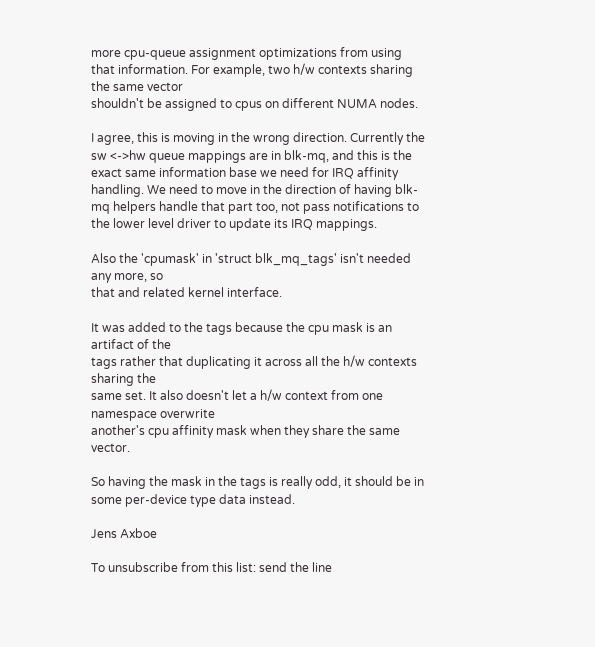more cpu-queue assignment optimizations from using
that information. For example, two h/w contexts sharing the same vector
shouldn't be assigned to cpus on different NUMA nodes.

I agree, this is moving in the wrong direction. Currently the sw <->hw queue mappings are in blk-mq, and this is the exact same information base we need for IRQ affinity handling. We need to move in the direction of having blk-mq helpers handle that part too, not pass notifications to the lower level driver to update its IRQ mappings.

Also the 'cpumask' in 'struct blk_mq_tags' isn't needed any more, so
that and related kernel interface.

It was added to the tags because the cpu mask is an artifact of the
tags rather that duplicating it across all the h/w contexts sharing the
same set. It also doesn't let a h/w context from one namespace overwrite
another's cpu affinity mask when they share the same vector.

So having the mask in the tags is really odd, it should be in some per-device type data instead.

Jens Axboe

To unsubscribe from this list: send the line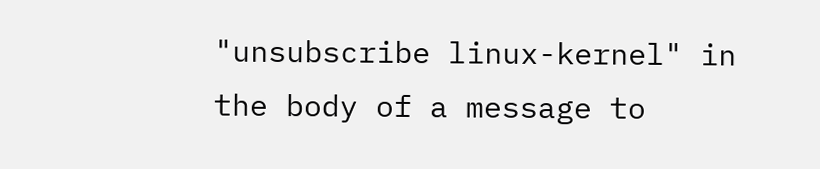"unsubscribe linux-kernel" in
the body of a message to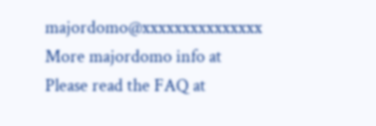majordomo@xxxxxxxxxxxxxxx
More majordomo info at
Please read the FAQ at